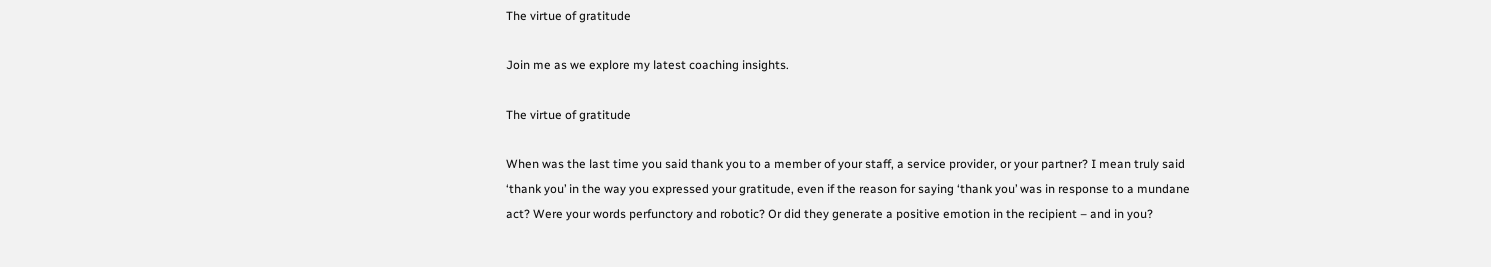The virtue of gratitude

Join me as we explore my latest coaching insights.

The virtue of gratitude

When was the last time you said thank you to a member of your staff, a service provider, or your partner? I mean truly said ‘thank you’ in the way you expressed your gratitude, even if the reason for saying ‘thank you’ was in response to a mundane act? Were your words perfunctory and robotic? Or did they generate a positive emotion in the recipient – and in you?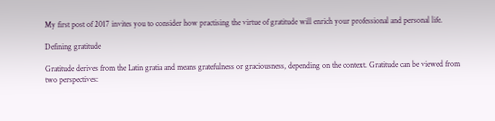My first post of 2017 invites you to consider how practising the virtue of gratitude will enrich your professional and personal life.

Defining gratitude

Gratitude derives from the Latin gratia and means gratefulness or graciousness, depending on the context. Gratitude can be viewed from two perspectives: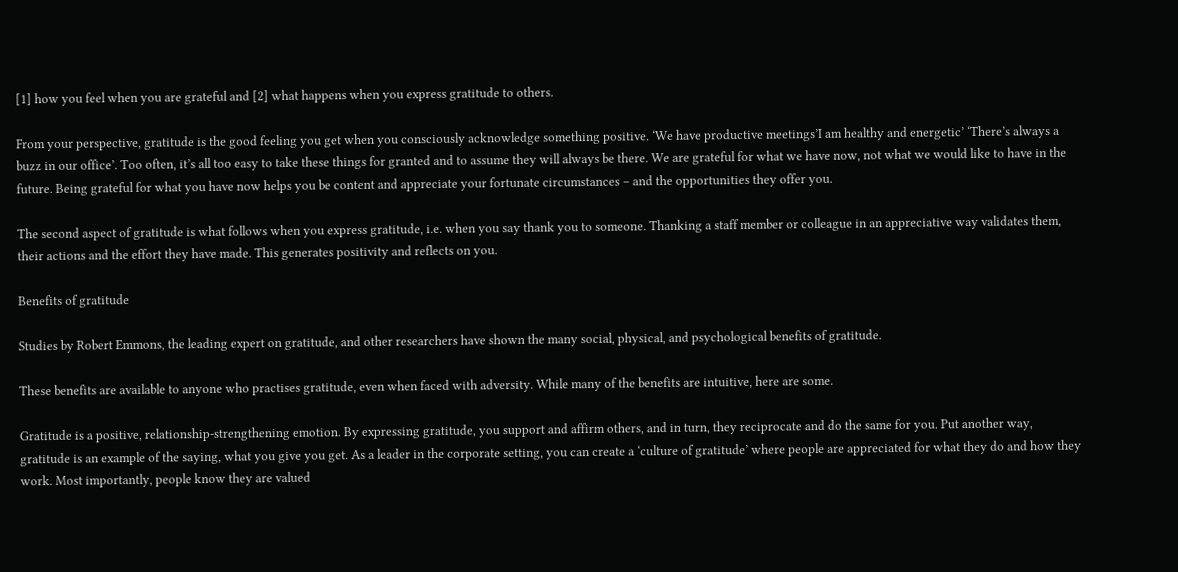[1] how you feel when you are grateful and [2] what happens when you express gratitude to others.

From your perspective, gratitude is the good feeling you get when you consciously acknowledge something positive. ‘We have productive meetings’I am healthy and energetic’ ‘There’s always a buzz in our office’. Too often, it’s all too easy to take these things for granted and to assume they will always be there. We are grateful for what we have now, not what we would like to have in the future. Being grateful for what you have now helps you be content and appreciate your fortunate circumstances – and the opportunities they offer you.

The second aspect of gratitude is what follows when you express gratitude, i.e. when you say thank you to someone. Thanking a staff member or colleague in an appreciative way validates them, their actions and the effort they have made. This generates positivity and reflects on you.

Benefits of gratitude

Studies by Robert Emmons, the leading expert on gratitude, and other researchers have shown the many social, physical, and psychological benefits of gratitude.

These benefits are available to anyone who practises gratitude, even when faced with adversity. While many of the benefits are intuitive, here are some.

Gratitude is a positive, relationship-strengthening emotion. By expressing gratitude, you support and affirm others, and in turn, they reciprocate and do the same for you. Put another way, gratitude is an example of the saying, what you give you get. As a leader in the corporate setting, you can create a ‘culture of gratitude’ where people are appreciated for what they do and how they work. Most importantly, people know they are valued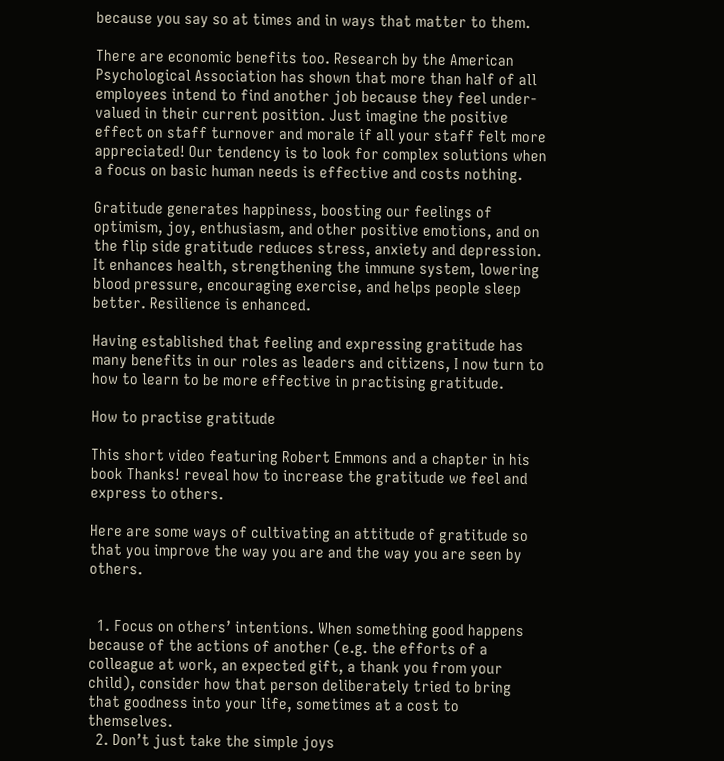because you say so at times and in ways that matter to them.

There are economic benefits too. Research by the American Psychological Association has shown that more than half of all employees intend to find another job because they feel under-valued in their current position. Just imagine the positive effect on staff turnover and morale if all your staff felt more appreciated! Our tendency is to look for complex solutions when a focus on basic human needs is effective and costs nothing.

Gratitude generates happiness, boosting our feelings of optimism, joy, enthusiasm, and other positive emotions, and on the flip side gratitude reduces stress, anxiety and depression. It enhances health, strengthening the immune system, lowering blood pressure, encouraging exercise, and helps people sleep better. Resilience is enhanced.

Having established that feeling and expressing gratitude has many benefits in our roles as leaders and citizens, I now turn to how to learn to be more effective in practising gratitude.

How to practise gratitude

This short video featuring Robert Emmons and a chapter in his book Thanks! reveal how to increase the gratitude we feel and express to others.

Here are some ways of cultivating an attitude of gratitude so that you improve the way you are and the way you are seen by others.


  1. Focus on others’ intentions. When something good happens because of the actions of another (e.g. the efforts of a colleague at work, an expected gift, a thank you from your child), consider how that person deliberately tried to bring that goodness into your life, sometimes at a cost to themselves.
  2. Don’t just take the simple joys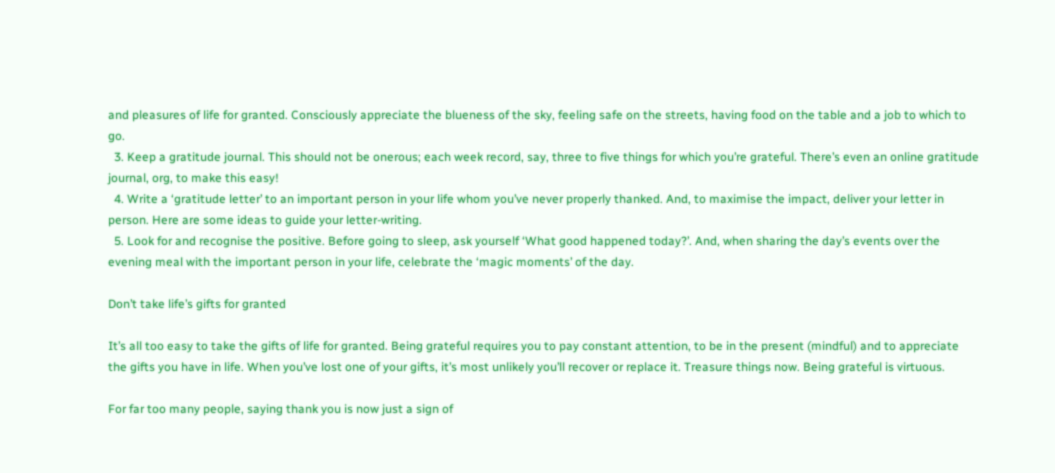and pleasures of life for granted. Consciously appreciate the blueness of the sky, feeling safe on the streets, having food on the table and a job to which to go.
  3. Keep a gratitude journal. This should not be onerous; each week record, say, three to five things for which you’re grateful. There’s even an online gratitude journal, org, to make this easy!
  4. Write a ‘gratitude letter’ to an important person in your life whom you’ve never properly thanked. And, to maximise the impact, deliver your letter in person. Here are some ideas to guide your letter-writing.
  5. Look for and recognise the positive. Before going to sleep, ask yourself ‘What good happened today?’. And, when sharing the day’s events over the evening meal with the important person in your life, celebrate the ‘magic moments’ of the day.

Don’t take life’s gifts for granted

It’s all too easy to take the gifts of life for granted. Being grateful requires you to pay constant attention, to be in the present (mindful) and to appreciate the gifts you have in life. When you’ve lost one of your gifts, it’s most unlikely you’ll recover or replace it. Treasure things now. Being grateful is virtuous.

For far too many people, saying thank you is now just a sign of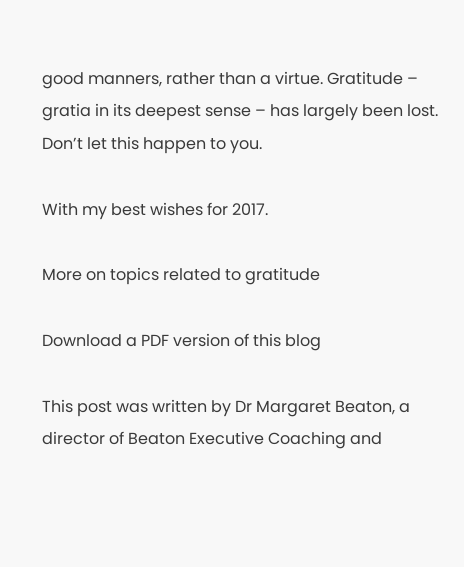good manners, rather than a virtue. Gratitude – gratia in its deepest sense – has largely been lost. Don’t let this happen to you.

With my best wishes for 2017.

More on topics related to gratitude

Download a PDF version of this blog

This post was written by Dr Margaret Beaton, a director of Beaton Executive Coaching and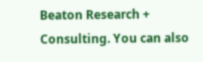Beaton Research + Consulting. You can also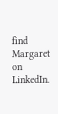find Margaret on LinkedIn.